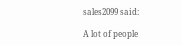sales2099 said:

A lot of people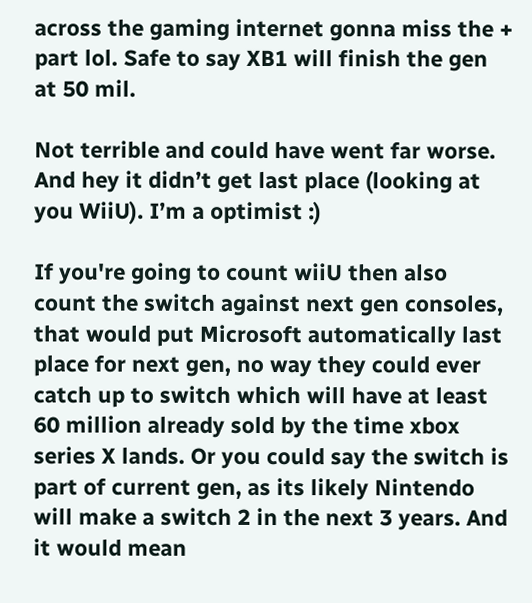across the gaming internet gonna miss the + part lol. Safe to say XB1 will finish the gen at 50 mil.

Not terrible and could have went far worse. And hey it didn’t get last place (looking at you WiiU). I’m a optimist :)

If you're going to count wiiU then also count the switch against next gen consoles, that would put Microsoft automatically last place for next gen, no way they could ever catch up to switch which will have at least 60 million already sold by the time xbox series X lands. Or you could say the switch is part of current gen, as its likely Nintendo will make a switch 2 in the next 3 years. And it would mean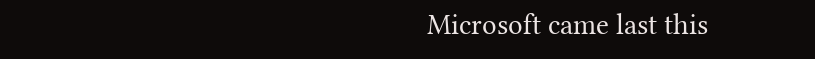Microsoft came last this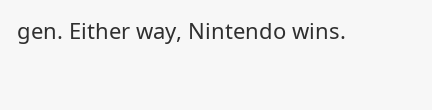gen. Either way, Nintendo wins.